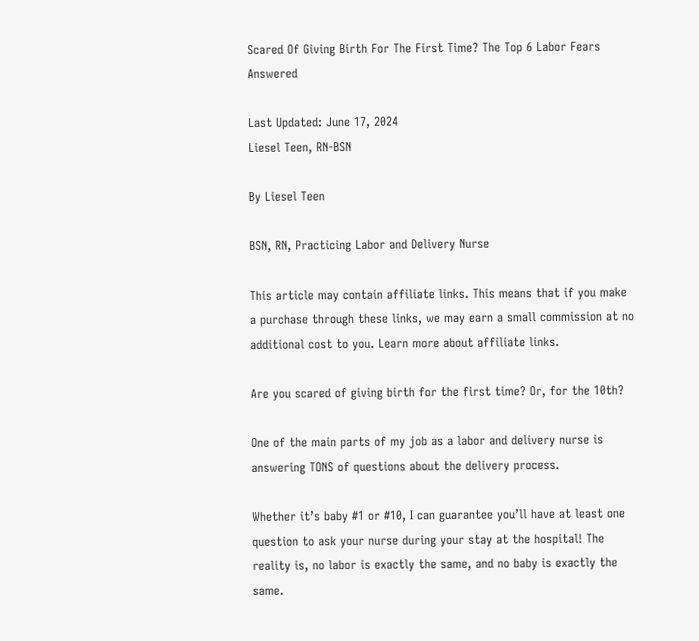Scared Of Giving Birth For The First Time? The Top 6 Labor Fears Answered

Last Updated: June 17, 2024
Liesel Teen, RN-BSN

By Liesel Teen

BSN, RN, Practicing Labor and Delivery Nurse

This article may contain affiliate links. This means that if you make a purchase through these links, we may earn a small commission at no additional cost to you. Learn more about affiliate links.

Are you scared of giving birth for the first time? Or, for the 10th?

One of the main parts of my job as a labor and delivery nurse is answering TONS of questions about the delivery process.

Whether it’s baby #1 or #10, I can guarantee you’ll have at least one question to ask your nurse during your stay at the hospital! The reality is, no labor is exactly the same, and no baby is exactly the same.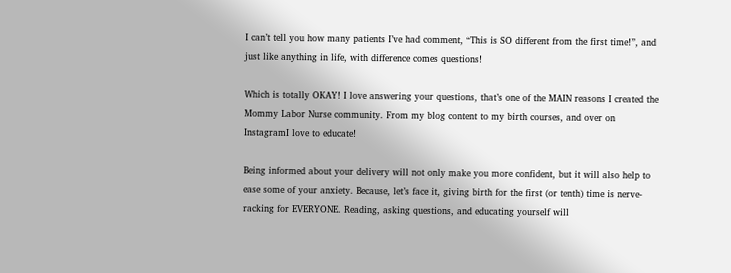I can’t tell you how many patients I’ve had comment, “This is SO different from the first time!”, and just like anything in life, with difference comes questions!

Which is totally OKAY! I love answering your questions, that’s one of the MAIN reasons I created the Mommy Labor Nurse community. From my blog content to my birth courses, and over on InstagramI love to educate!

Being informed about your delivery will not only make you more confident, but it will also help to ease some of your anxiety. Because, let’s face it, giving birth for the first (or tenth) time is nerve-racking for EVERYONE. Reading, asking questions, and educating yourself will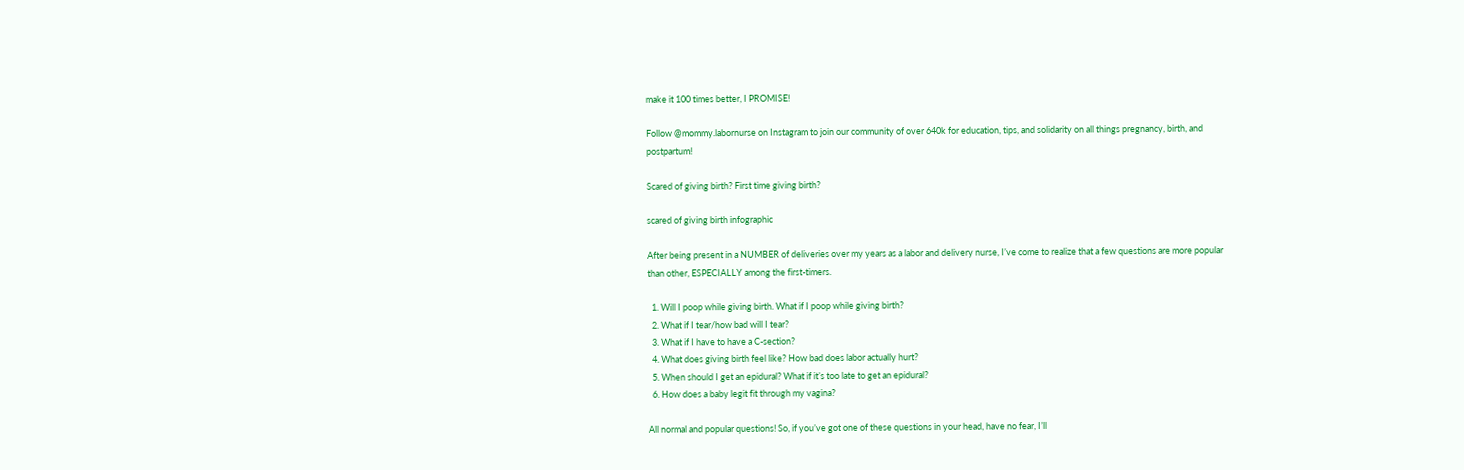make it 100 times better, I PROMISE!

Follow @mommy.labornurse on Instagram to join our community of over 640k for education, tips, and solidarity on all things pregnancy, birth, and postpartum!

Scared of giving birth? First time giving birth?

scared of giving birth infographic

After being present in a NUMBER of deliveries over my years as a labor and delivery nurse, I’ve come to realize that a few questions are more popular than other, ESPECIALLY among the first-timers.

  1. Will I poop while giving birth. What if I poop while giving birth?
  2. What if I tear/how bad will I tear?
  3. What if I have to have a C-section?
  4. What does giving birth feel like? How bad does labor actually hurt?
  5. When should I get an epidural? What if it’s too late to get an epidural?
  6. How does a baby legit fit through my vagina?

All normal and popular questions! So, if you’ve got one of these questions in your head, have no fear, I’ll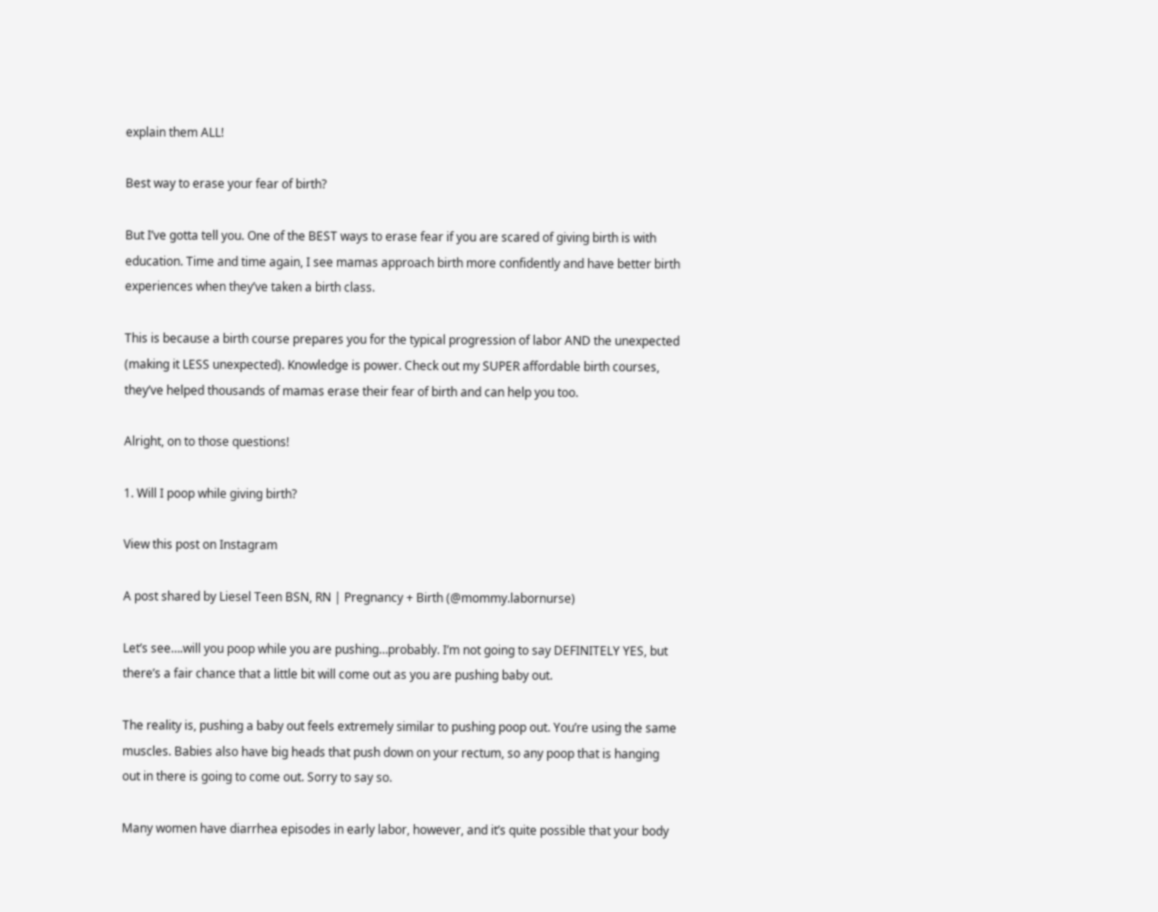explain them ALL!

Best way to erase your fear of birth?

But I’ve gotta tell you. One of the BEST ways to erase fear if you are scared of giving birth is with education. Time and time again, I see mamas approach birth more confidently and have better birth experiences when they’ve taken a birth class.

This is because a birth course prepares you for the typical progression of labor AND the unexpected (making it LESS unexpected). Knowledge is power. Check out my SUPER affordable birth courses, they’ve helped thousands of mamas erase their fear of birth and can help you too.

Alright, on to those questions!

1. Will I poop while giving birth?

View this post on Instagram

A post shared by Liesel Teen BSN, RN | Pregnancy + Birth (@mommy.labornurse)

Let’s see….will you poop while you are pushing…probably. I’m not going to say DEFINITELY YES, but there’s a fair chance that a little bit will come out as you are pushing baby out.

The reality is, pushing a baby out feels extremely similar to pushing poop out. You’re using the same muscles. Babies also have big heads that push down on your rectum, so any poop that is hanging out in there is going to come out. Sorry to say so.

Many women have diarrhea episodes in early labor, however, and it’s quite possible that your body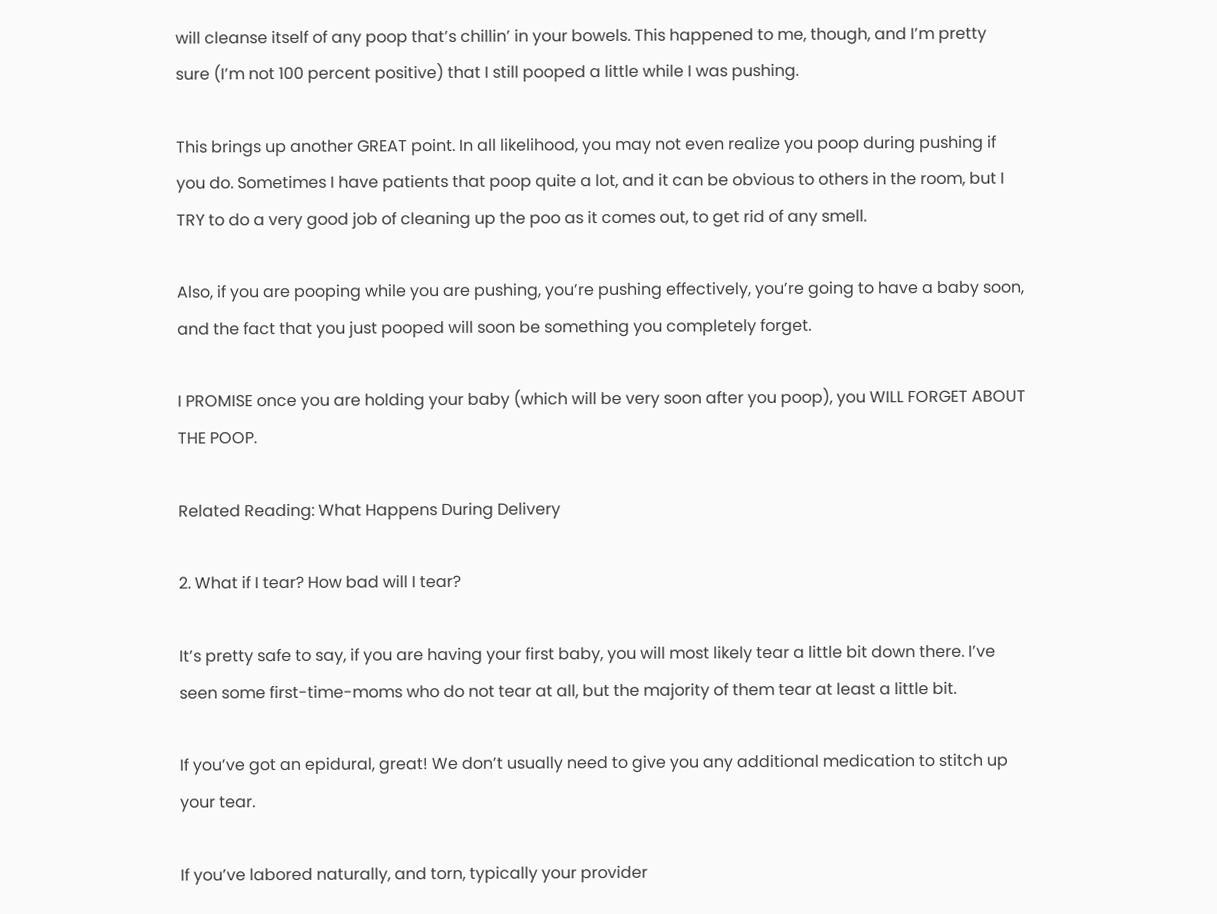will cleanse itself of any poop that’s chillin’ in your bowels. This happened to me, though, and I’m pretty sure (I’m not 100 percent positive) that I still pooped a little while I was pushing.

This brings up another GREAT point. In all likelihood, you may not even realize you poop during pushing if you do. Sometimes I have patients that poop quite a lot, and it can be obvious to others in the room, but I TRY to do a very good job of cleaning up the poo as it comes out, to get rid of any smell.

Also, if you are pooping while you are pushing, you’re pushing effectively, you’re going to have a baby soon, and the fact that you just pooped will soon be something you completely forget.

I PROMISE once you are holding your baby (which will be very soon after you poop), you WILL FORGET ABOUT THE POOP.

Related Reading: What Happens During Delivery

2. What if I tear? How bad will I tear?

It’s pretty safe to say, if you are having your first baby, you will most likely tear a little bit down there. I’ve seen some first-time-moms who do not tear at all, but the majority of them tear at least a little bit.

If you’ve got an epidural, great! We don’t usually need to give you any additional medication to stitch up your tear.

If you’ve labored naturally, and torn, typically your provider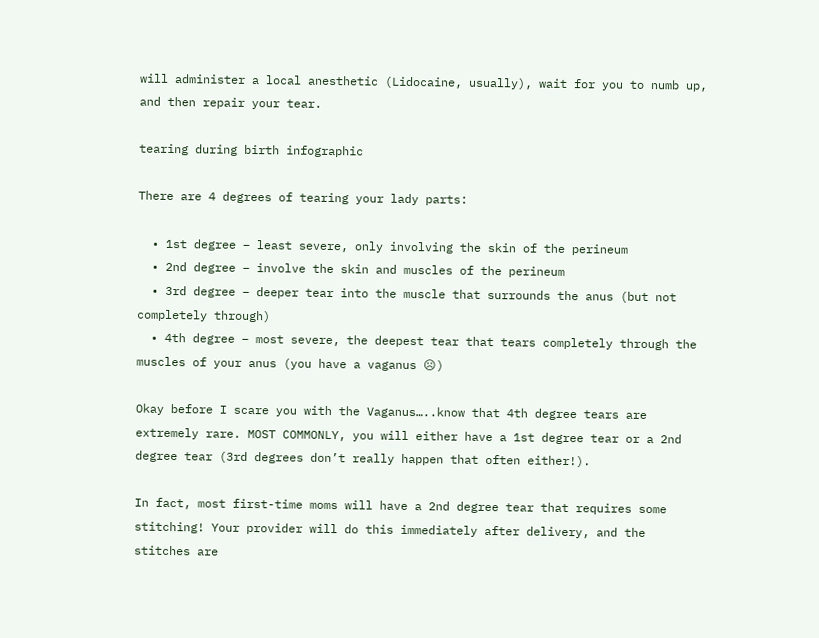will administer a local anesthetic (Lidocaine, usually), wait for you to numb up, and then repair your tear.

tearing during birth infographic

There are 4 degrees of tearing your lady parts:

  • 1st degree – least severe, only involving the skin of the perineum
  • 2nd degree – involve the skin and muscles of the perineum
  • 3rd degree – deeper tear into the muscle that surrounds the anus (but not completely through)
  • 4th degree – most severe, the deepest tear that tears completely through the muscles of your anus (you have a vaganus ☹)

Okay before I scare you with the Vaganus…..know that 4th degree tears are extremely rare. MOST COMMONLY, you will either have a 1st degree tear or a 2nd degree tear (3rd degrees don’t really happen that often either!).

In fact, most first-time moms will have a 2nd degree tear that requires some stitching! Your provider will do this immediately after delivery, and the stitches are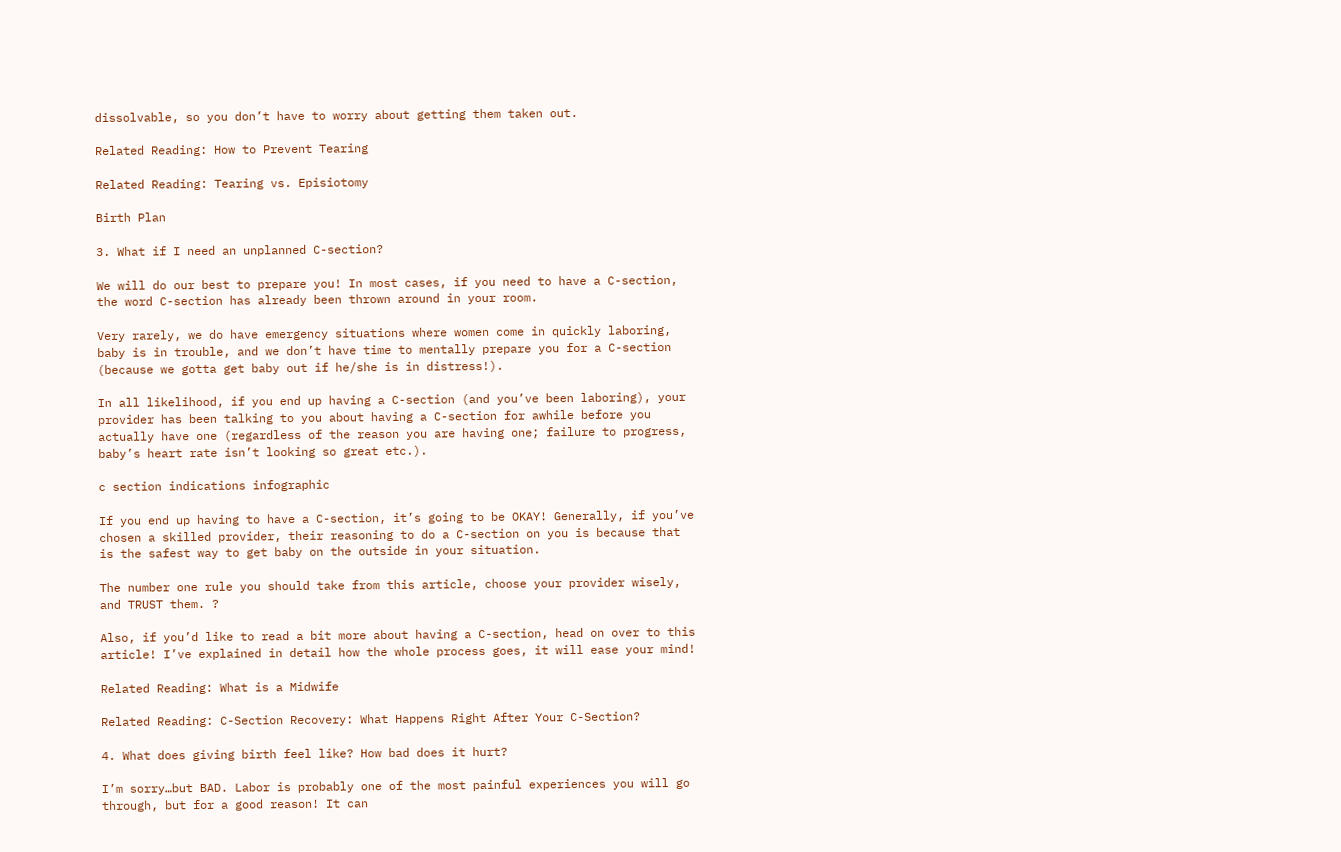dissolvable, so you don’t have to worry about getting them taken out.

Related Reading: How to Prevent Tearing

Related Reading: Tearing vs. Episiotomy

Birth Plan

3. What if I need an unplanned C-section?

We will do our best to prepare you! In most cases, if you need to have a C-section, the word C-section has already been thrown around in your room.

Very rarely, we do have emergency situations where women come in quickly laboring, baby is in trouble, and we don’t have time to mentally prepare you for a C-section (because we gotta get baby out if he/she is in distress!).

In all likelihood, if you end up having a C-section (and you’ve been laboring), your provider has been talking to you about having a C-section for awhile before you actually have one (regardless of the reason you are having one; failure to progress, baby’s heart rate isn’t looking so great etc.).

c section indications infographic

If you end up having to have a C-section, it’s going to be OKAY! Generally, if you’ve chosen a skilled provider, their reasoning to do a C-section on you is because that is the safest way to get baby on the outside in your situation.

The number one rule you should take from this article, choose your provider wisely, and TRUST them. ?

Also, if you’d like to read a bit more about having a C-section, head on over to this article! I’ve explained in detail how the whole process goes, it will ease your mind!

Related Reading: What is a Midwife

Related Reading: C-Section Recovery: What Happens Right After Your C-Section?

4. What does giving birth feel like? How bad does it hurt?

I’m sorry…but BAD. Labor is probably one of the most painful experiences you will go through, but for a good reason! It can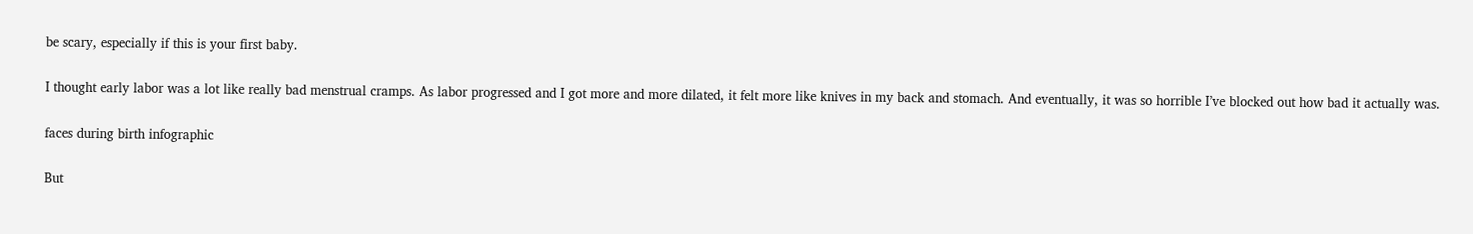be scary, especially if this is your first baby.

I thought early labor was a lot like really bad menstrual cramps. As labor progressed and I got more and more dilated, it felt more like knives in my back and stomach. And eventually, it was so horrible I’ve blocked out how bad it actually was.

faces during birth infographic

But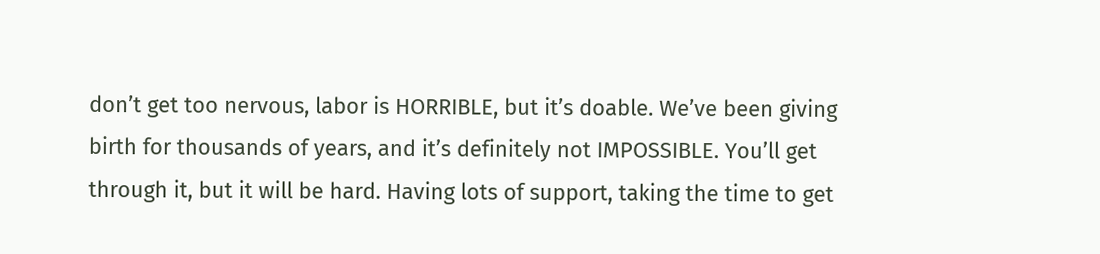don’t get too nervous, labor is HORRIBLE, but it’s doable. We’ve been giving birth for thousands of years, and it’s definitely not IMPOSSIBLE. You’ll get through it, but it will be hard. Having lots of support, taking the time to get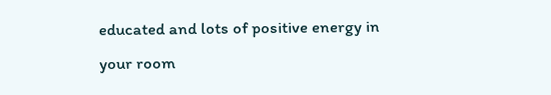educated and lots of positive energy in your room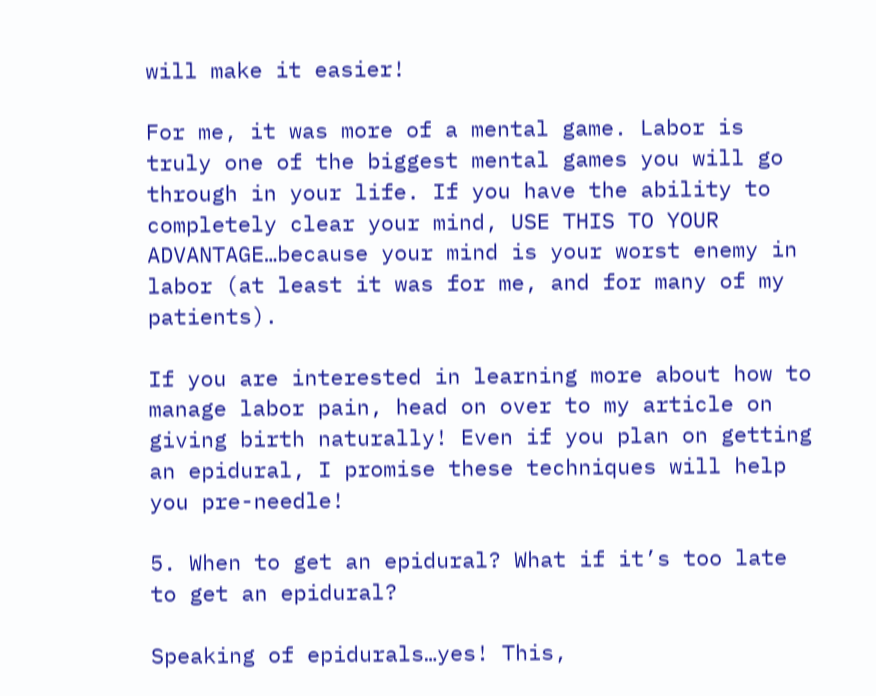will make it easier!

For me, it was more of a mental game. Labor is truly one of the biggest mental games you will go through in your life. If you have the ability to completely clear your mind, USE THIS TO YOUR ADVANTAGE…because your mind is your worst enemy in labor (at least it was for me, and for many of my patients).

If you are interested in learning more about how to manage labor pain, head on over to my article on giving birth naturally! Even if you plan on getting an epidural, I promise these techniques will help you pre-needle!

5. When to get an epidural? What if it’s too late to get an epidural?

Speaking of epidurals…yes! This,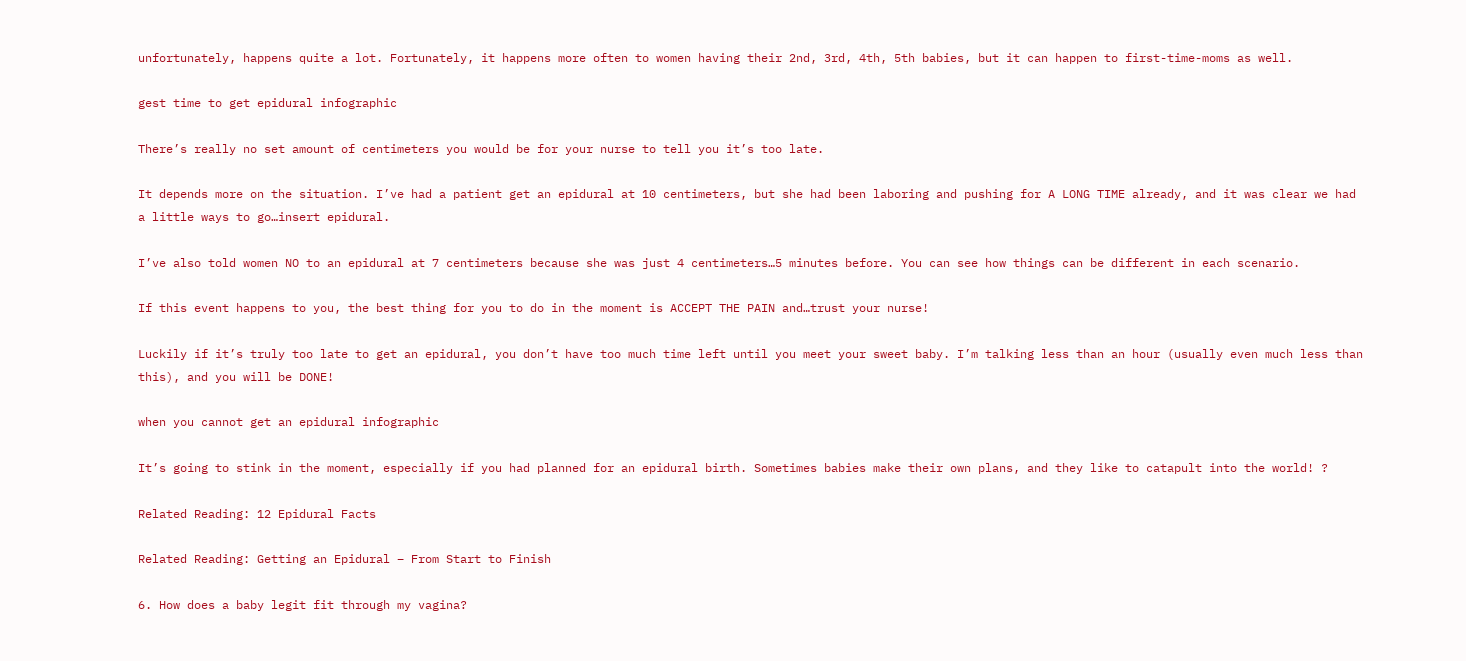unfortunately, happens quite a lot. Fortunately, it happens more often to women having their 2nd, 3rd, 4th, 5th babies, but it can happen to first-time-moms as well.

gest time to get epidural infographic

There’s really no set amount of centimeters you would be for your nurse to tell you it’s too late.

It depends more on the situation. I’ve had a patient get an epidural at 10 centimeters, but she had been laboring and pushing for A LONG TIME already, and it was clear we had a little ways to go…insert epidural.

I’ve also told women NO to an epidural at 7 centimeters because she was just 4 centimeters…5 minutes before. You can see how things can be different in each scenario.

If this event happens to you, the best thing for you to do in the moment is ACCEPT THE PAIN and…trust your nurse!

Luckily if it’s truly too late to get an epidural, you don’t have too much time left until you meet your sweet baby. I’m talking less than an hour (usually even much less than this), and you will be DONE!

when you cannot get an epidural infographic

It’s going to stink in the moment, especially if you had planned for an epidural birth. Sometimes babies make their own plans, and they like to catapult into the world! ?

Related Reading: 12 Epidural Facts

Related Reading: Getting an Epidural – From Start to Finish

6. How does a baby legit fit through my vagina?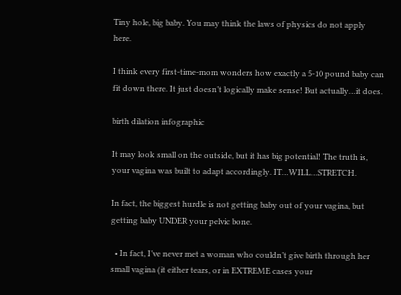Tiny hole, big baby. You may think the laws of physics do not apply here.

I think every first-time-mom wonders how exactly a 5-10 pound baby can fit down there. It just doesn’t logically make sense! But actually…it does.

birth dilation infographic

It may look small on the outside, but it has big potential! The truth is, your vagina was built to adapt accordingly. IT…WILL…STRETCH.

In fact, the biggest hurdle is not getting baby out of your vagina, but getting baby UNDER your pelvic bone.

  • In fact, I’ve never met a woman who couldn’t give birth through her small vagina (it either tears, or in EXTREME cases your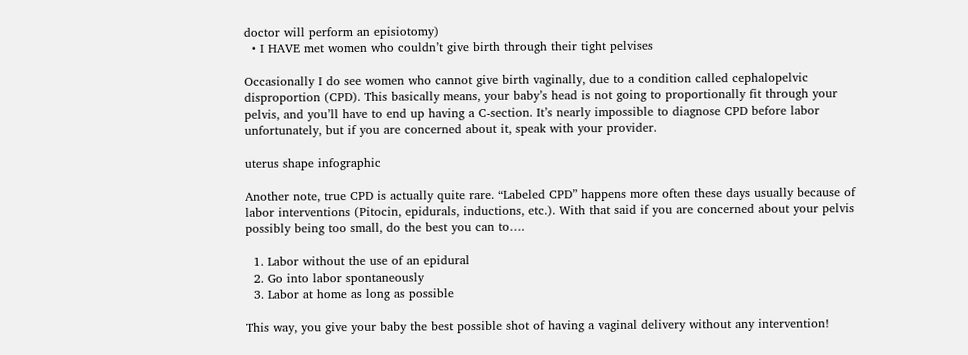doctor will perform an episiotomy)
  • I HAVE met women who couldn’t give birth through their tight pelvises

Occasionally I do see women who cannot give birth vaginally, due to a condition called cephalopelvic disproportion (CPD). This basically means, your baby’s head is not going to proportionally fit through your pelvis, and you’ll have to end up having a C-section. It’s nearly impossible to diagnose CPD before labor unfortunately, but if you are concerned about it, speak with your provider.

uterus shape infographic

Another note, true CPD is actually quite rare. “Labeled CPD” happens more often these days usually because of labor interventions (Pitocin, epidurals, inductions, etc.). With that said if you are concerned about your pelvis possibly being too small, do the best you can to….

  1. Labor without the use of an epidural
  2. Go into labor spontaneously
  3. Labor at home as long as possible

This way, you give your baby the best possible shot of having a vaginal delivery without any intervention!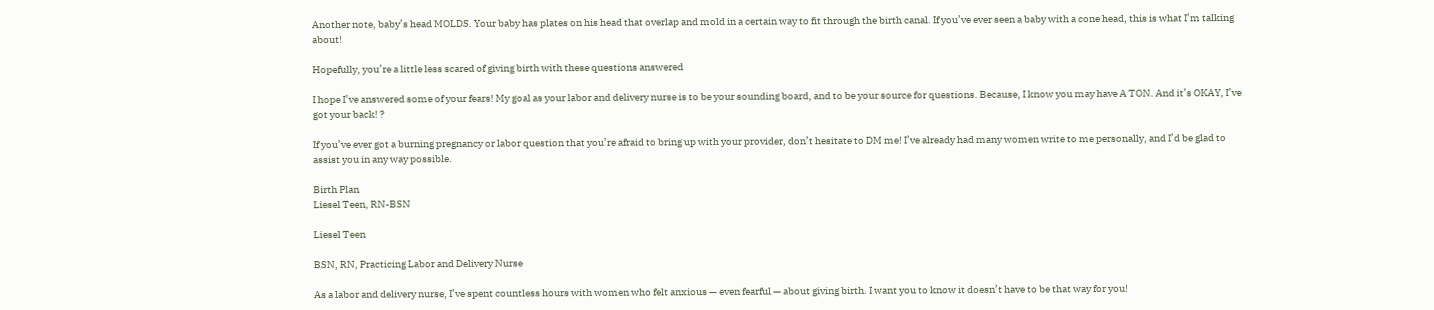Another note, baby’s head MOLDS. Your baby has plates on his head that overlap and mold in a certain way to fit through the birth canal. If you’ve ever seen a baby with a cone head, this is what I’m talking about!

Hopefully, you’re a little less scared of giving birth with these questions answered

I hope I’ve answered some of your fears! My goal as your labor and delivery nurse is to be your sounding board, and to be your source for questions. Because, I know you may have A TON. And it’s OKAY, I’ve got your back! ?

If you’ve ever got a burning pregnancy or labor question that you’re afraid to bring up with your provider, don’t hesitate to DM me! I’ve already had many women write to me personally, and I’d be glad to assist you in any way possible.

Birth Plan
Liesel Teen, RN-BSN

Liesel Teen

BSN, RN, Practicing Labor and Delivery Nurse

As a labor and delivery nurse, I’ve spent countless hours with women who felt anxious — even fearful — about giving birth. I want you to know it doesn’t have to be that way for you!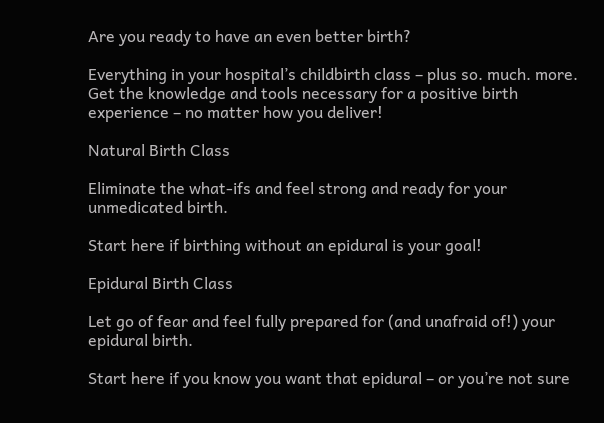Are you ready to have an even better birth?

Everything in your hospital’s childbirth class – plus so. much. more. Get the knowledge and tools necessary for a positive birth experience – no matter how you deliver!

Natural Birth Class

Eliminate the what-ifs and feel strong and ready for your unmedicated birth.

Start here if birthing without an epidural is your goal!

Epidural Birth Class

Let go of fear and feel fully prepared for (and unafraid of!) your epidural birth.

Start here if you know you want that epidural – or you’re not sure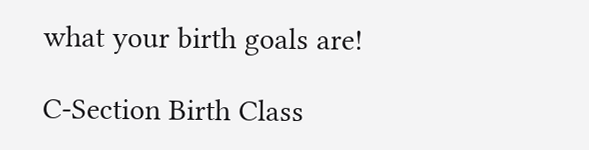what your birth goals are!

C-Section Birth Class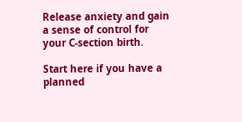Release anxiety and gain a sense of control for your C-section birth.

Start here if you have a planned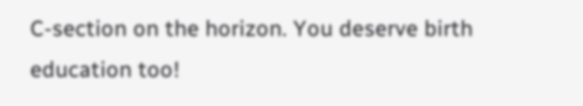C-section on the horizon. You deserve birth education too!